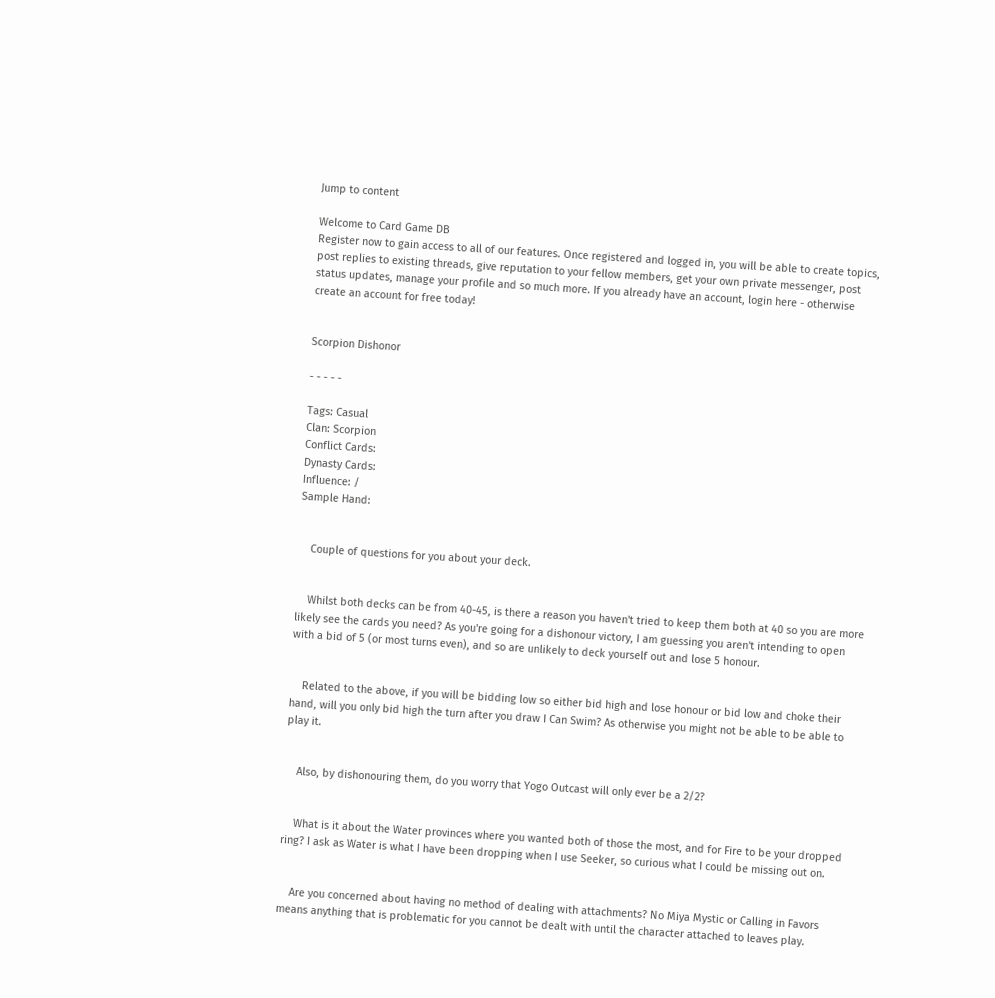Jump to content

Welcome to Card Game DB
Register now to gain access to all of our features. Once registered and logged in, you will be able to create topics, post replies to existing threads, give reputation to your fellow members, get your own private messenger, post status updates, manage your profile and so much more. If you already have an account, login here - otherwise create an account for free today!


Scorpion Dishonor

- - - - -

Tags: Casual
Clan: Scorpion
Conflict Cards:
Dynasty Cards:
Influence: /
Sample Hand:


    Couple of questions for you about your deck.


    Whilst both decks can be from 40-45, is there a reason you haven't tried to keep them both at 40 so you are more likely see the cards you need? As you're going for a dishonour victory, I am guessing you aren't intending to open with a bid of 5 (or most turns even), and so are unlikely to deck yourself out and lose 5 honour.


    Related to the above, if you will be bidding low so either bid high and lose honour or bid low and choke their hand, will you only bid high the turn after you draw I Can Swim? As otherwise you might not be able to be able to play it.


    Also, by dishonouring them, do you worry that Yogo Outcast will only ever be a 2/2?


    What is it about the Water provinces where you wanted both of those the most, and for Fire to be your dropped ring? I ask as Water is what I have been dropping when I use Seeker, so curious what I could be missing out on.


    Are you concerned about having no method of dealing with attachments? No Miya Mystic or Calling in Favors means anything that is problematic for you cannot be dealt with until the character attached to leaves play.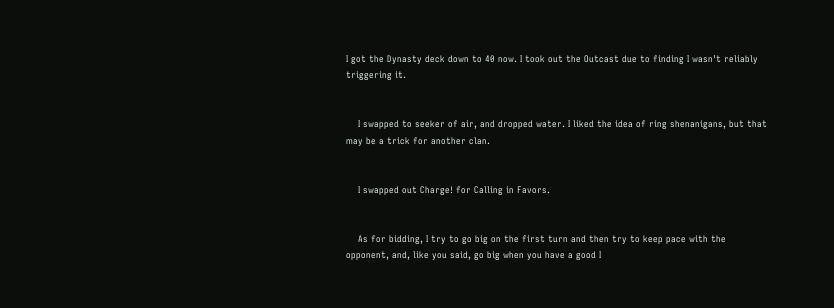I got the Dynasty deck down to 40 now. I took out the Outcast due to finding I wasn't reliably triggering it.


    I swapped to seeker of air, and dropped water. I liked the idea of ring shenanigans, but that may be a trick for another clan.


    I swapped out Charge! for Calling in Favors.


    As for bidding, I try to go big on the first turn and then try to keep pace with the opponent, and, like you said, go big when you have a good I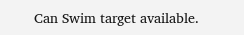Can Swim target available.